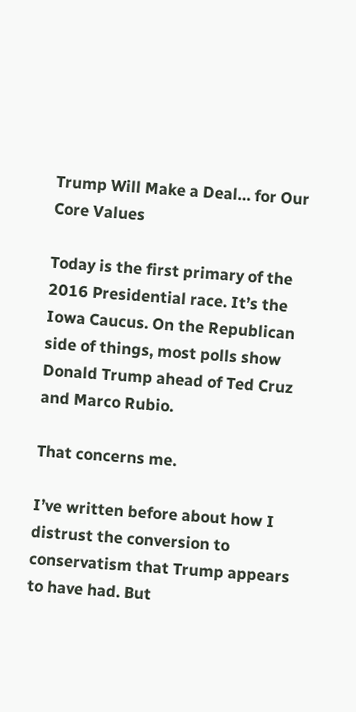Trump Will Make a Deal… for Our Core Values

Today is the first primary of the 2016 Presidential race. It’s the Iowa Caucus. On the Republican side of things, most polls show Donald Trump ahead of Ted Cruz and Marco Rubio.

That concerns me.

I’ve written before about how I distrust the conversion to conservatism that Trump appears to have had. But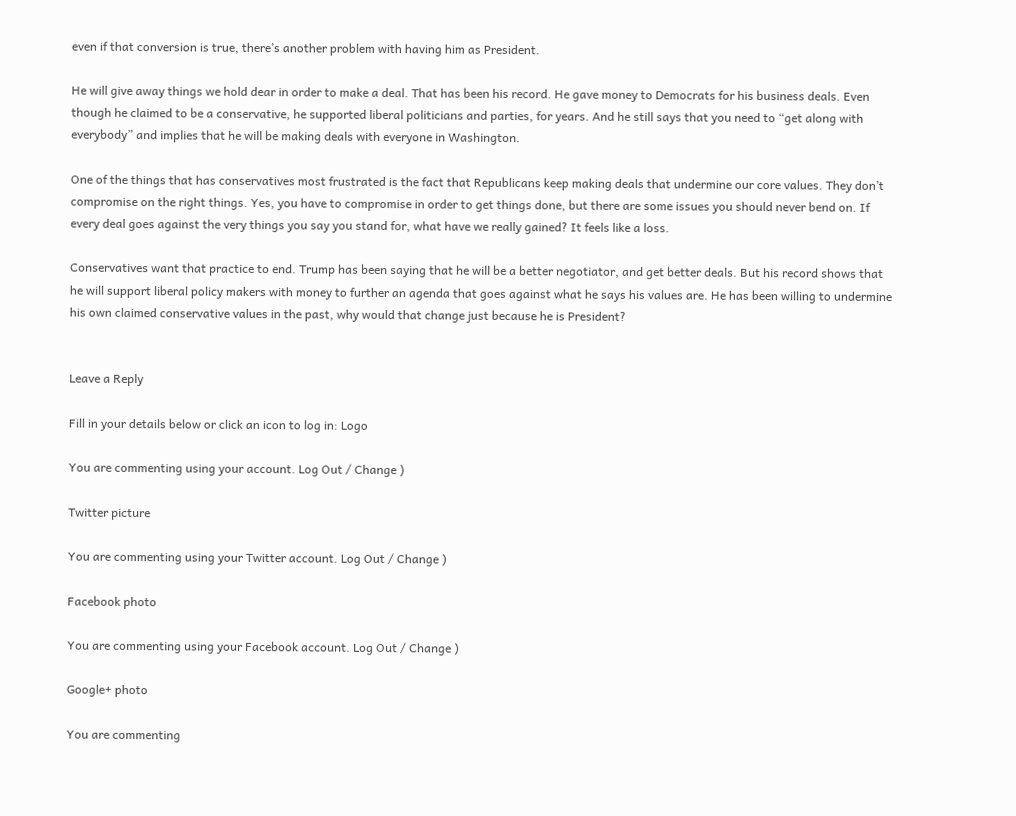even if that conversion is true, there’s another problem with having him as President.

He will give away things we hold dear in order to make a deal. That has been his record. He gave money to Democrats for his business deals. Even though he claimed to be a conservative, he supported liberal politicians and parties, for years. And he still says that you need to “get along with everybody” and implies that he will be making deals with everyone in Washington.

One of the things that has conservatives most frustrated is the fact that Republicans keep making deals that undermine our core values. They don’t compromise on the right things. Yes, you have to compromise in order to get things done, but there are some issues you should never bend on. If every deal goes against the very things you say you stand for, what have we really gained? It feels like a loss.

Conservatives want that practice to end. Trump has been saying that he will be a better negotiator, and get better deals. But his record shows that he will support liberal policy makers with money to further an agenda that goes against what he says his values are. He has been willing to undermine his own claimed conservative values in the past, why would that change just because he is President?


Leave a Reply

Fill in your details below or click an icon to log in: Logo

You are commenting using your account. Log Out / Change )

Twitter picture

You are commenting using your Twitter account. Log Out / Change )

Facebook photo

You are commenting using your Facebook account. Log Out / Change )

Google+ photo

You are commenting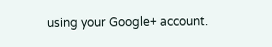using your Google+ account.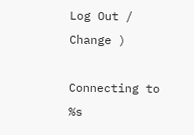Log Out / Change )

Connecting to %s